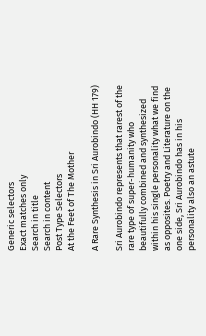Generic selectors
Exact matches only
Search in title
Search in content
Post Type Selectors
At the Feet of The Mother

A Rare Synthesis in Sri Aurobindo (HH 179)

Sri Aurobindo represents that rarest of the rare type of super-humanity who beautifully combined and synthesized within his single personality what we find as opposites. Poetry and Literature on the one side, Sri Aurobindo has in his personality also an astute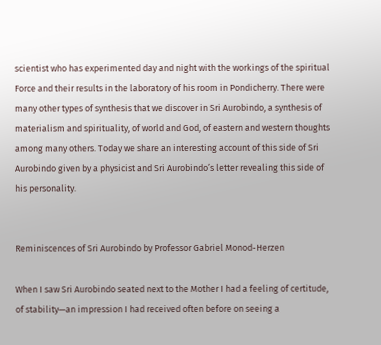scientist who has experimented day and night with the workings of the spiritual Force and their results in the laboratory of his room in Pondicherry. There were many other types of synthesis that we discover in Sri Aurobindo, a synthesis of materialism and spirituality, of world and God, of eastern and western thoughts among many others. Today we share an interesting account of this side of Sri Aurobindo given by a physicist and Sri Aurobindo’s letter revealing this side of his personality.


Reminiscences of Sri Aurobindo by Professor Gabriel Monod-Herzen

When I saw Sri Aurobindo seated next to the Mother I had a feeling of certitude, of stability—an impression I had received often before on seeing a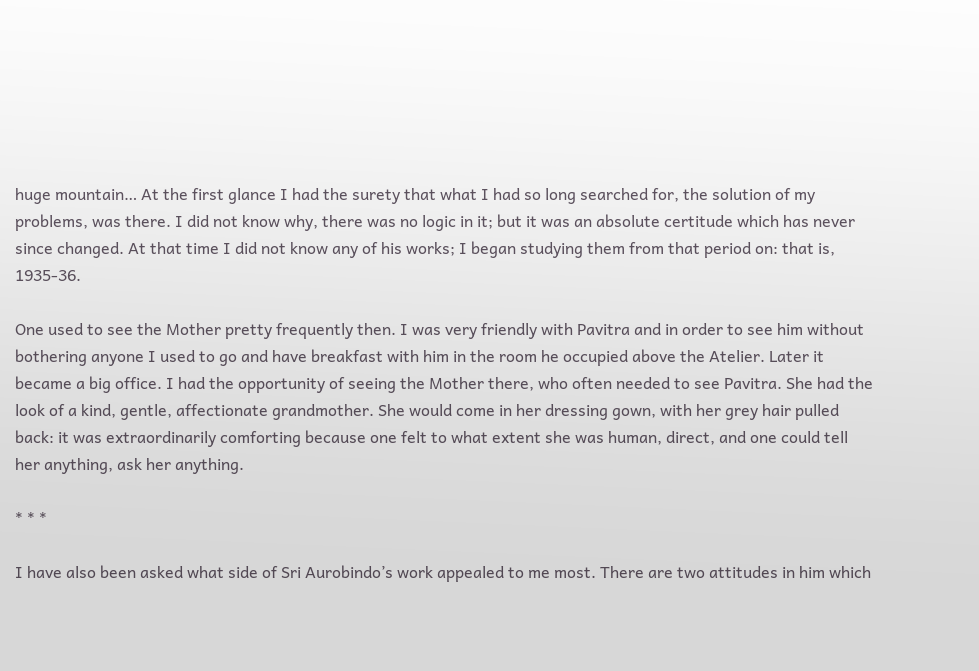huge mountain… At the first glance I had the surety that what I had so long searched for, the solution of my problems, was there. I did not know why, there was no logic in it; but it was an absolute certitude which has never since changed. At that time I did not know any of his works; I began studying them from that period on: that is, 1935-36.

One used to see the Mother pretty frequently then. I was very friendly with Pavitra and in order to see him without bothering anyone I used to go and have breakfast with him in the room he occupied above the Atelier. Later it became a big office. I had the opportunity of seeing the Mother there, who often needed to see Pavitra. She had the look of a kind, gentle, affectionate grandmother. She would come in her dressing gown, with her grey hair pulled back: it was extraordinarily comforting because one felt to what extent she was human, direct, and one could tell her anything, ask her anything.

* * *

I have also been asked what side of Sri Aurobindo’s work appealed to me most. There are two attitudes in him which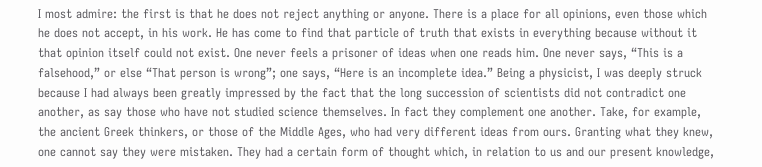I most admire: the first is that he does not reject anything or anyone. There is a place for all opinions, even those which he does not accept, in his work. He has come to find that particle of truth that exists in everything because without it that opinion itself could not exist. One never feels a prisoner of ideas when one reads him. One never says, “This is a falsehood,” or else “That person is wrong”; one says, “Here is an incomplete idea.” Being a physicist, I was deeply struck because I had always been greatly impressed by the fact that the long succession of scientists did not contradict one another, as say those who have not studied science themselves. In fact they complement one another. Take, for example, the ancient Greek thinkers, or those of the Middle Ages, who had very different ideas from ours. Granting what they knew, one cannot say they were mistaken. They had a certain form of thought which, in relation to us and our present knowledge,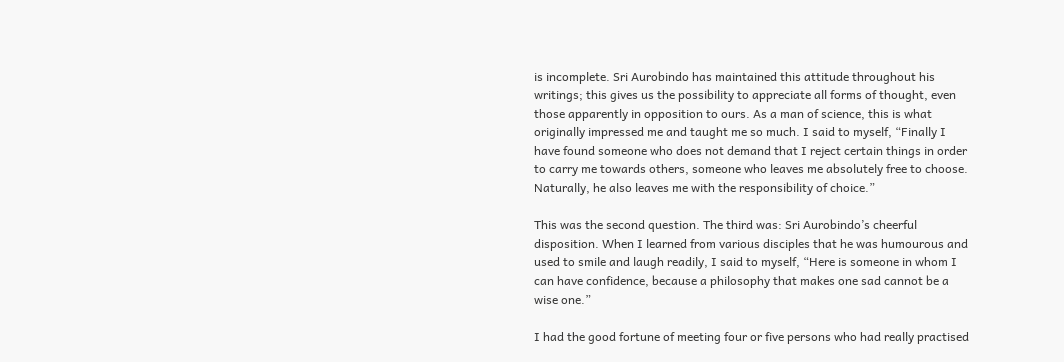is incomplete. Sri Aurobindo has maintained this attitude throughout his writings; this gives us the possibility to appreciate all forms of thought, even those apparently in opposition to ours. As a man of science, this is what originally impressed me and taught me so much. I said to myself, “Finally I have found someone who does not demand that I reject certain things in order to carry me towards others, someone who leaves me absolutely free to choose. Naturally, he also leaves me with the responsibility of choice.”

This was the second question. The third was: Sri Aurobindo’s cheerful disposition. When I learned from various disciples that he was humourous and used to smile and laugh readily, I said to myself, “Here is someone in whom I can have confidence, because a philosophy that makes one sad cannot be a wise one.”

I had the good fortune of meeting four or five persons who had really practised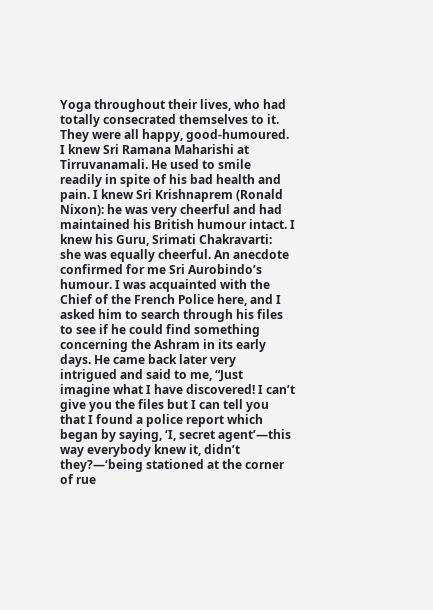Yoga throughout their lives, who had totally consecrated themselves to it. They were all happy, good-humoured. I knew Sri Ramana Maharishi at Tirruvanamali. He used to smile readily in spite of his bad health and pain. I knew Sri Krishnaprem (Ronald Nixon): he was very cheerful and had maintained his British humour intact. I knew his Guru, Srimati Chakravarti: she was equally cheerful. An anecdote confirmed for me Sri Aurobindo’s humour. I was acquainted with the Chief of the French Police here, and I asked him to search through his files to see if he could find something concerning the Ashram in its early days. He came back later very intrigued and said to me, “Just imagine what I have discovered! I can’t give you the files but I can tell you that I found a police report which began by saying, ‘I, secret agent’—this way everybody knew it, didn’t they?—‘being stationed at the corner of rue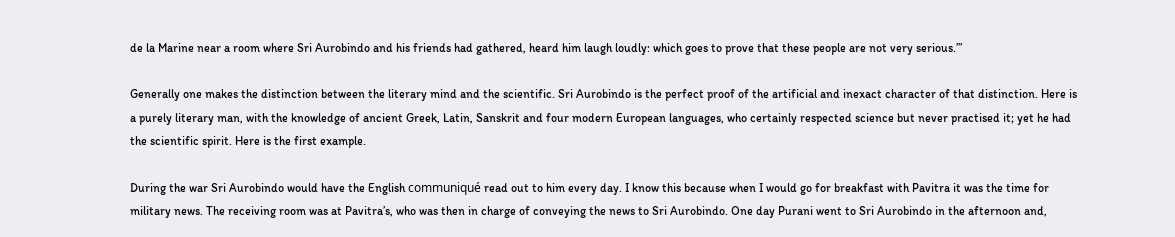de la Marine near a room where Sri Aurobindo and his friends had gathered, heard him laugh loudly: which goes to prove that these people are not very serious.’”

Generally one makes the distinction between the literary mind and the scientific. Sri Aurobindo is the perfect proof of the artificial and inexact character of that distinction. Here is a purely literary man, with the knowledge of ancient Greek, Latin, Sanskrit and four modern European languages, who certainly respected science but never practised it; yet he had the scientific spirit. Here is the first example.

During the war Sri Aurobindo would have the English communiqué read out to him every day. I know this because when I would go for breakfast with Pavitra it was the time for military news. The receiving room was at Pavitra’s, who was then in charge of conveying the news to Sri Aurobindo. One day Purani went to Sri Aurobindo in the afternoon and,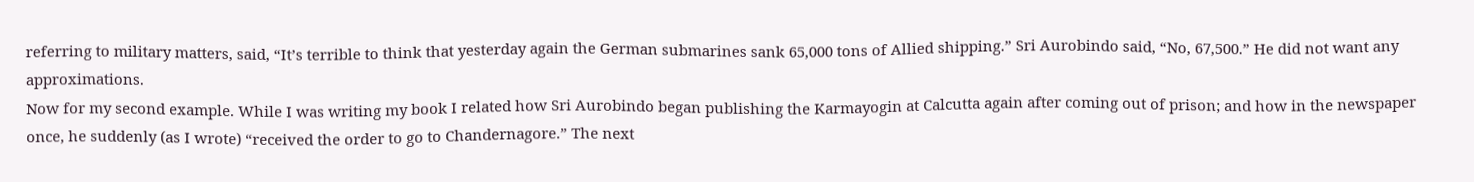referring to military matters, said, “It’s terrible to think that yesterday again the German submarines sank 65,000 tons of Allied shipping.” Sri Aurobindo said, “No, 67,500.” He did not want any approximations.
Now for my second example. While I was writing my book I related how Sri Aurobindo began publishing the Karmayogin at Calcutta again after coming out of prison; and how in the newspaper once, he suddenly (as I wrote) “received the order to go to Chandernagore.” The next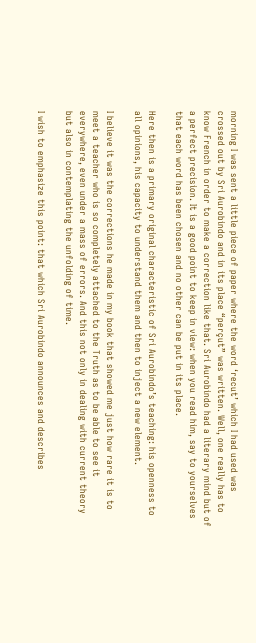morning I was sent a little piece of paper where the word ‘recut’ which I had used was crossed out by Sri Aurobindo and in its place “perçut” was written. Well, one really has to know French in order to make a correction like that. Sri Aurobindo had a literary mind but of a perfect precision. It is a good point to keep in view: when you read him, say to yourselves that each word has been chosen and no other can be put in its place.

Here then is a primary original characteristic of Sri Aurobindo’s teaching: his openness to all opinions, his capacity to understand them and then to inject a new element.

I believe it was the corrections he made in my book that showed me just how rare it is to meet a teacher who is so completely attached to the Truth as to be able to see it everywhere, even under a mass of errors. And this not only in dealing with current theory but also in contemplating the unfolding of time.

I wish to emphasize this point: that which Sri Aurobindo announces and describes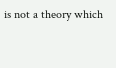is not a theory which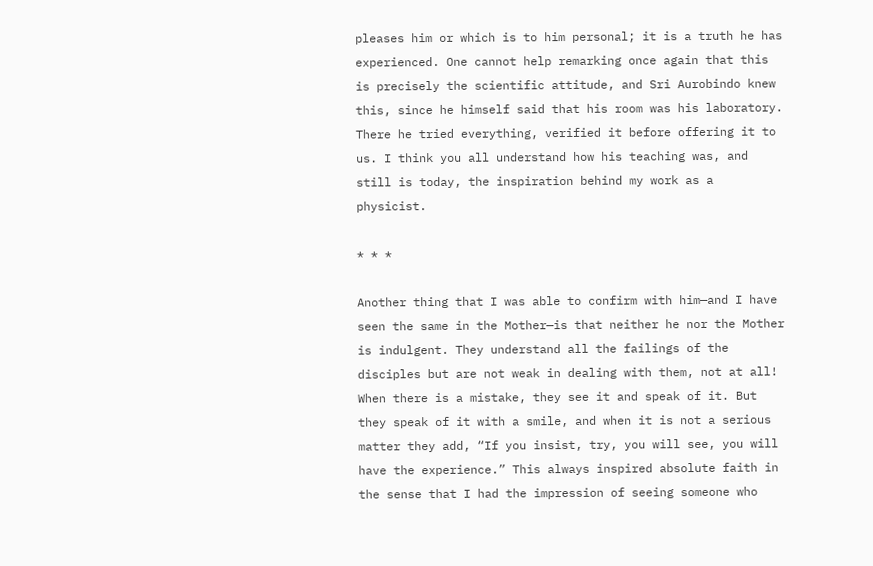pleases him or which is to him personal; it is a truth he has experienced. One cannot help remarking once again that this is precisely the scientific attitude, and Sri Aurobindo knew this, since he himself said that his room was his laboratory. There he tried everything, verified it before offering it to us. I think you all understand how his teaching was, and still is today, the inspiration behind my work as a physicist.

* * *

Another thing that I was able to confirm with him—and I have seen the same in the Mother—is that neither he nor the Mother is indulgent. They understand all the failings of the disciples but are not weak in dealing with them, not at all! When there is a mistake, they see it and speak of it. But they speak of it with a smile, and when it is not a serious matter they add, “If you insist, try, you will see, you will have the experience.” This always inspired absolute faith in the sense that I had the impression of seeing someone who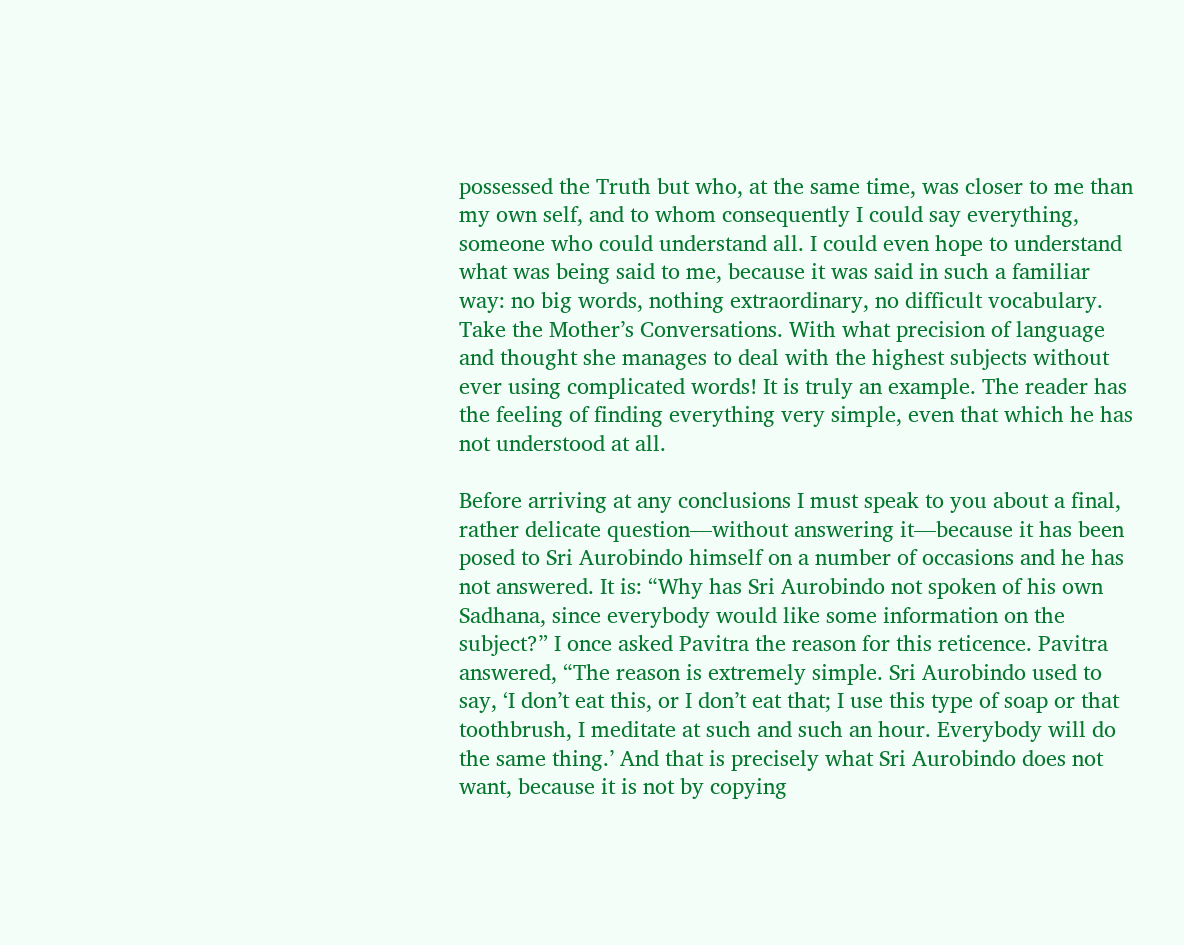possessed the Truth but who, at the same time, was closer to me than my own self, and to whom consequently I could say everything, someone who could understand all. I could even hope to understand what was being said to me, because it was said in such a familiar way: no big words, nothing extraordinary, no difficult vocabulary. Take the Mother’s Conversations. With what precision of language and thought she manages to deal with the highest subjects without ever using complicated words! It is truly an example. The reader has the feeling of finding everything very simple, even that which he has not understood at all.

Before arriving at any conclusions I must speak to you about a final, rather delicate question—without answering it—because it has been posed to Sri Aurobindo himself on a number of occasions and he has not answered. It is: “Why has Sri Aurobindo not spoken of his own Sadhana, since everybody would like some information on the subject?” I once asked Pavitra the reason for this reticence. Pavitra answered, “The reason is extremely simple. Sri Aurobindo used to say, ‘I don’t eat this, or I don’t eat that; I use this type of soap or that toothbrush, I meditate at such and such an hour. Everybody will do the same thing.’ And that is precisely what Sri Aurobindo does not want, because it is not by copying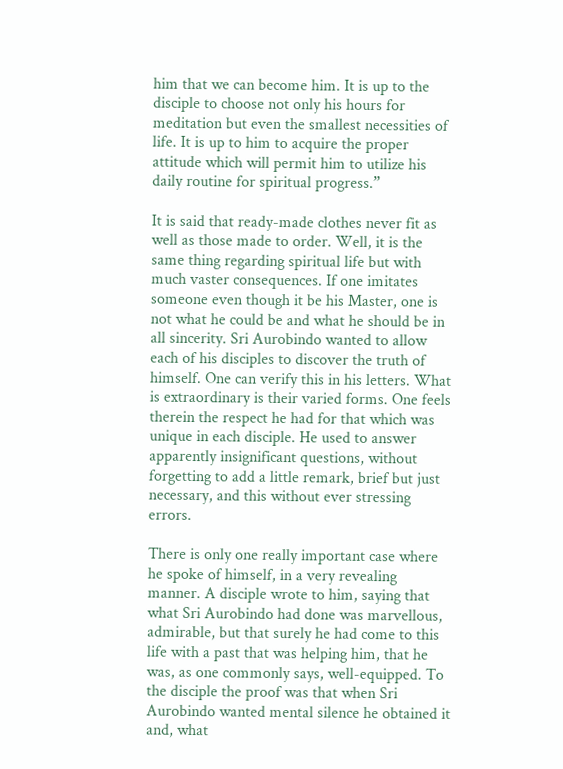him that we can become him. It is up to the disciple to choose not only his hours for meditation but even the smallest necessities of life. It is up to him to acquire the proper attitude which will permit him to utilize his daily routine for spiritual progress.”

It is said that ready-made clothes never fit as well as those made to order. Well, it is the same thing regarding spiritual life but with much vaster consequences. If one imitates someone even though it be his Master, one is not what he could be and what he should be in all sincerity. Sri Aurobindo wanted to allow each of his disciples to discover the truth of himself. One can verify this in his letters. What is extraordinary is their varied forms. One feels therein the respect he had for that which was unique in each disciple. He used to answer apparently insignificant questions, without forgetting to add a little remark, brief but just necessary, and this without ever stressing errors.

There is only one really important case where he spoke of himself, in a very revealing manner. A disciple wrote to him, saying that what Sri Aurobindo had done was marvellous, admirable, but that surely he had come to this life with a past that was helping him, that he was, as one commonly says, well-equipped. To the disciple the proof was that when Sri Aurobindo wanted mental silence he obtained it and, what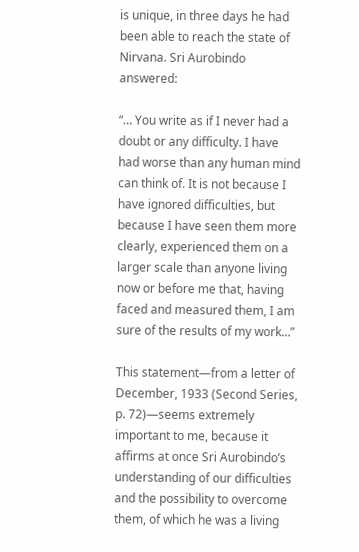is unique, in three days he had been able to reach the state of Nirvana. Sri Aurobindo answered:

“… You write as if I never had a doubt or any difficulty. I have had worse than any human mind can think of. It is not because I have ignored difficulties, but because I have seen them more clearly, experienced them on a larger scale than anyone living now or before me that, having faced and measured them, I am sure of the results of my work…”

This statement—from a letter of December, 1933 (Second Series, p. 72)—seems extremely important to me, because it affirms at once Sri Aurobindo’s understanding of our difficulties and the possibility to overcome them, of which he was a living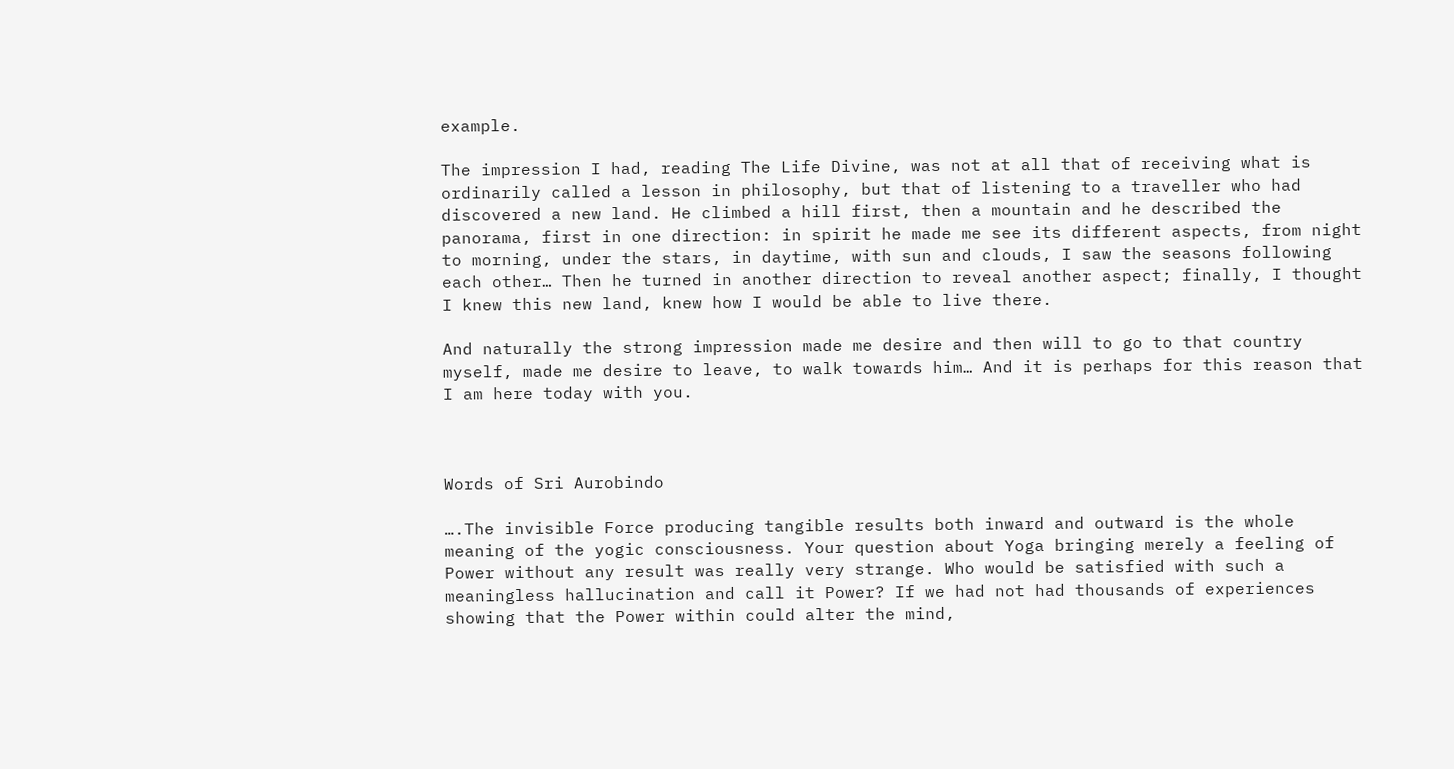example.

The impression I had, reading The Life Divine, was not at all that of receiving what is ordinarily called a lesson in philosophy, but that of listening to a traveller who had discovered a new land. He climbed a hill first, then a mountain and he described the panorama, first in one direction: in spirit he made me see its different aspects, from night to morning, under the stars, in daytime, with sun and clouds, I saw the seasons following each other… Then he turned in another direction to reveal another aspect; finally, I thought I knew this new land, knew how I would be able to live there.

And naturally the strong impression made me desire and then will to go to that country myself, made me desire to leave, to walk towards him… And it is perhaps for this reason that I am here today with you.



Words of Sri Aurobindo

….The invisible Force producing tangible results both inward and outward is the whole meaning of the yogic consciousness. Your question about Yoga bringing merely a feeling of Power without any result was really very strange. Who would be satisfied with such a meaningless hallucination and call it Power? If we had not had thousands of experiences showing that the Power within could alter the mind,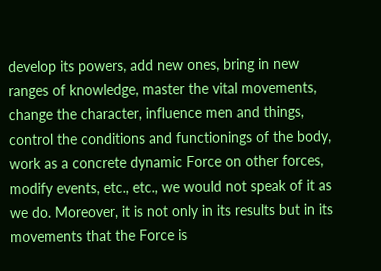develop its powers, add new ones, bring in new ranges of knowledge, master the vital movements, change the character, influence men and things, control the conditions and functionings of the body, work as a concrete dynamic Force on other forces, modify events, etc., etc., we would not speak of it as we do. Moreover, it is not only in its results but in its movements that the Force is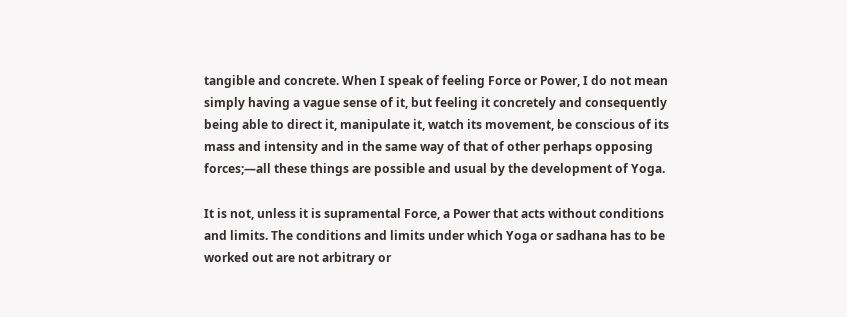tangible and concrete. When I speak of feeling Force or Power, I do not mean simply having a vague sense of it, but feeling it concretely and consequently being able to direct it, manipulate it, watch its movement, be conscious of its mass and intensity and in the same way of that of other perhaps opposing forces;—all these things are possible and usual by the development of Yoga.

It is not, unless it is supramental Force, a Power that acts without conditions and limits. The conditions and limits under which Yoga or sadhana has to be worked out are not arbitrary or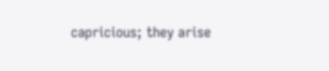capricious; they arise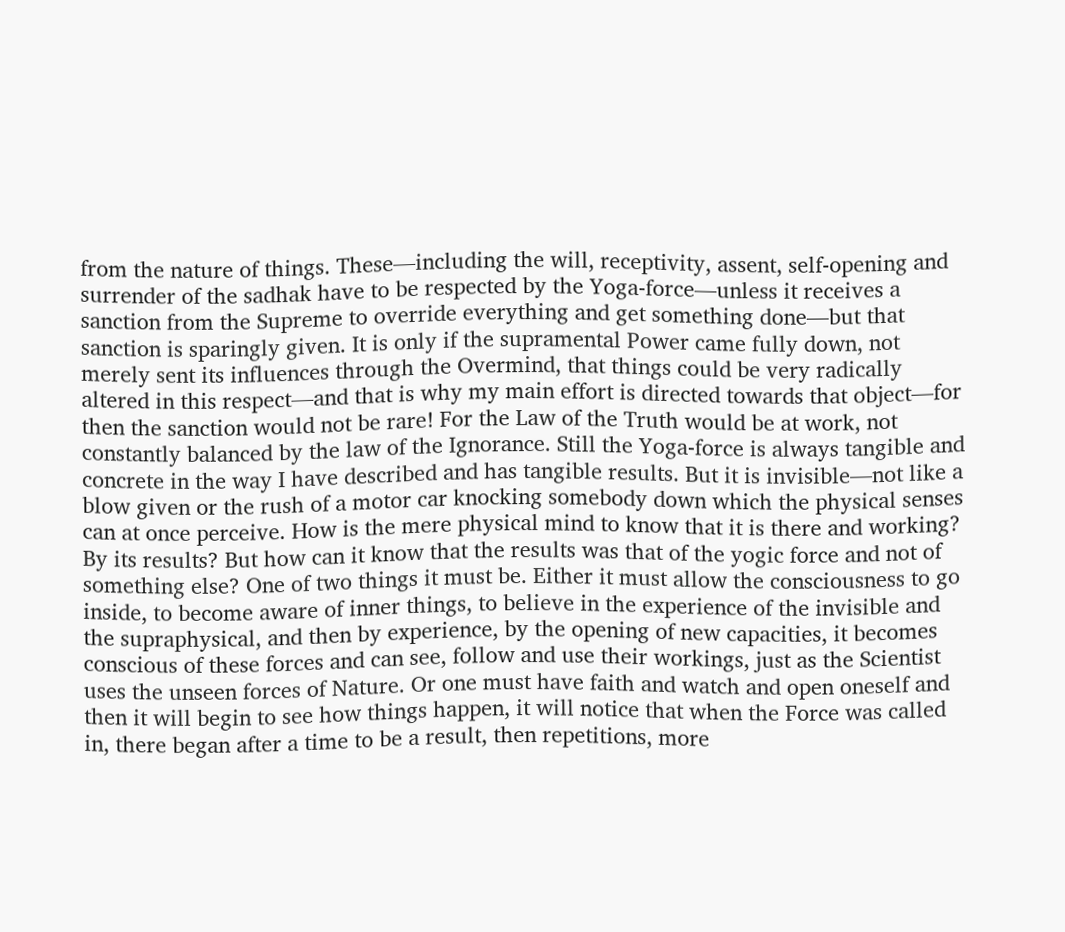from the nature of things. These—including the will, receptivity, assent, self-opening and surrender of the sadhak have to be respected by the Yoga-force—unless it receives a sanction from the Supreme to override everything and get something done—but that sanction is sparingly given. It is only if the supramental Power came fully down, not merely sent its influences through the Overmind, that things could be very radically altered in this respect—and that is why my main effort is directed towards that object—for then the sanction would not be rare! For the Law of the Truth would be at work, not constantly balanced by the law of the Ignorance. Still the Yoga-force is always tangible and concrete in the way I have described and has tangible results. But it is invisible—not like a blow given or the rush of a motor car knocking somebody down which the physical senses can at once perceive. How is the mere physical mind to know that it is there and working? By its results? But how can it know that the results was that of the yogic force and not of something else? One of two things it must be. Either it must allow the consciousness to go inside, to become aware of inner things, to believe in the experience of the invisible and the supraphysical, and then by experience, by the opening of new capacities, it becomes conscious of these forces and can see, follow and use their workings, just as the Scientist uses the unseen forces of Nature. Or one must have faith and watch and open oneself and then it will begin to see how things happen, it will notice that when the Force was called in, there began after a time to be a result, then repetitions, more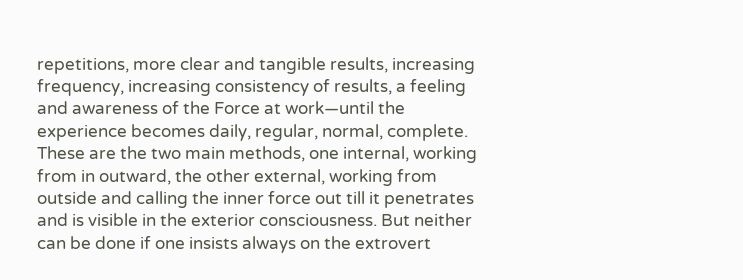repetitions, more clear and tangible results, increasing frequency, increasing consistency of results, a feeling and awareness of the Force at work—until the experience becomes daily, regular, normal, complete. These are the two main methods, one internal, working from in outward, the other external, working from outside and calling the inner force out till it penetrates and is visible in the exterior consciousness. But neither can be done if one insists always on the extrovert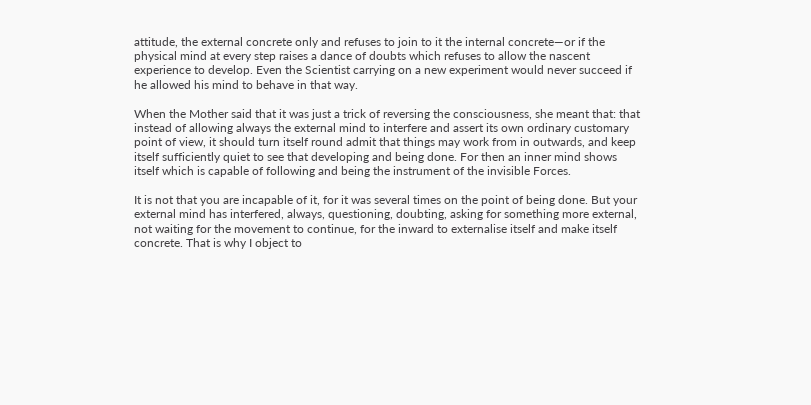attitude, the external concrete only and refuses to join to it the internal concrete—or if the physical mind at every step raises a dance of doubts which refuses to allow the nascent experience to develop. Even the Scientist carrying on a new experiment would never succeed if he allowed his mind to behave in that way.

When the Mother said that it was just a trick of reversing the consciousness, she meant that: that instead of allowing always the external mind to interfere and assert its own ordinary customary point of view, it should turn itself round admit that things may work from in outwards, and keep itself sufficiently quiet to see that developing and being done. For then an inner mind shows itself which is capable of following and being the instrument of the invisible Forces.

It is not that you are incapable of it, for it was several times on the point of being done. But your external mind has interfered, always, questioning, doubting, asking for something more external, not waiting for the movement to continue, for the inward to externalise itself and make itself concrete. That is why I object to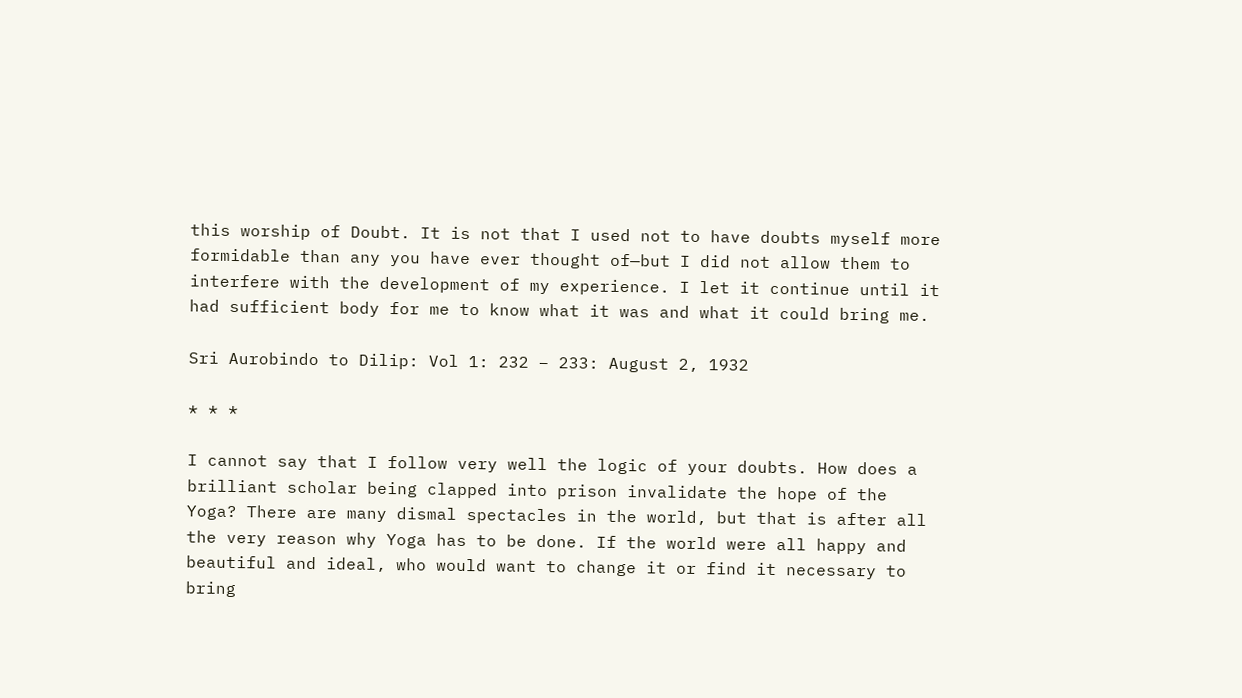this worship of Doubt. It is not that I used not to have doubts myself more formidable than any you have ever thought of—but I did not allow them to interfere with the development of my experience. I let it continue until it had sufficient body for me to know what it was and what it could bring me.

Sri Aurobindo to Dilip: Vol 1: 232 – 233: August 2, 1932

* * *

I cannot say that I follow very well the logic of your doubts. How does a brilliant scholar being clapped into prison invalidate the hope of the Yoga? There are many dismal spectacles in the world, but that is after all the very reason why Yoga has to be done. If the world were all happy and beautiful and ideal, who would want to change it or find it necessary to bring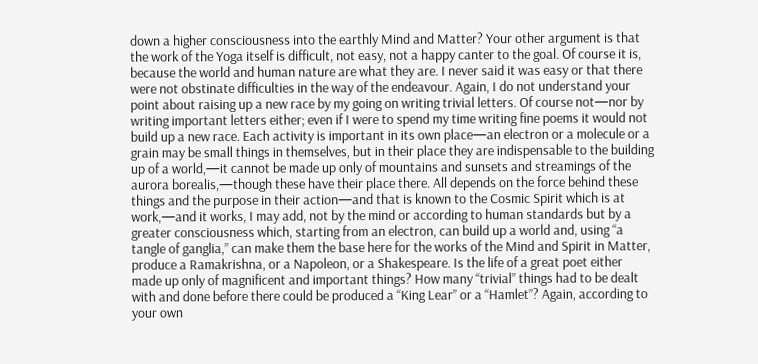down a higher consciousness into the earthly Mind and Matter? Your other argument is that the work of the Yoga itself is difficult, not easy, not a happy canter to the goal. Of course it is, because the world and human nature are what they are. I never said it was easy or that there were not obstinate difficulties in the way of the endeavour. Again, I do not understand your point about raising up a new race by my going on writing trivial letters. Of course not—nor by writing important letters either; even if I were to spend my time writing fine poems it would not build up a new race. Each activity is important in its own place—an electron or a molecule or a grain may be small things in themselves, but in their place they are indispensable to the building up of a world,—it cannot be made up only of mountains and sunsets and streamings of the aurora borealis,—though these have their place there. All depends on the force behind these things and the purpose in their action—and that is known to the Cosmic Spirit which is at work,—and it works, I may add, not by the mind or according to human standards but by a greater consciousness which, starting from an electron, can build up a world and, using “a tangle of ganglia,” can make them the base here for the works of the Mind and Spirit in Matter, produce a Ramakrishna, or a Napoleon, or a Shakespeare. Is the life of a great poet either made up only of magnificent and important things? How many “trivial” things had to be dealt with and done before there could be produced a “King Lear” or a “Hamlet”? Again, according to your own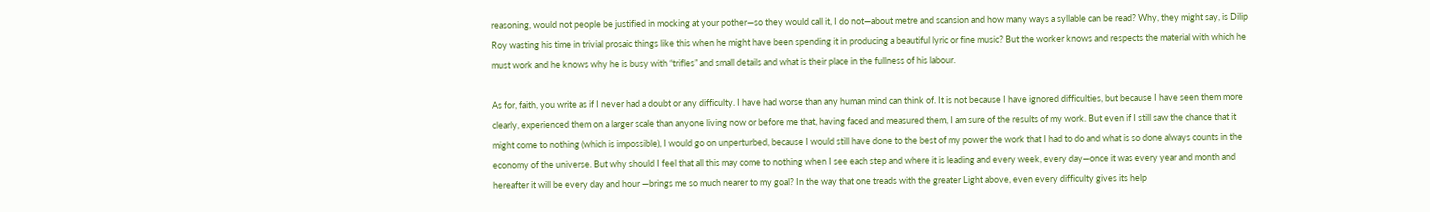reasoning, would not people be justified in mocking at your pother—so they would call it, I do not—about metre and scansion and how many ways a syllable can be read? Why, they might say, is Dilip Roy wasting his time in trivial prosaic things like this when he might have been spending it in producing a beautiful lyric or fine music? But the worker knows and respects the material with which he must work and he knows why he is busy with “trifles” and small details and what is their place in the fullness of his labour.

As for, faith, you write as if I never had a doubt or any difficulty. I have had worse than any human mind can think of. It is not because I have ignored difficulties, but because I have seen them more clearly, experienced them on a larger scale than anyone living now or before me that, having faced and measured them, I am sure of the results of my work. But even if I still saw the chance that it might come to nothing (which is impossible), I would go on unperturbed, because I would still have done to the best of my power the work that I had to do and what is so done always counts in the economy of the universe. But why should I feel that all this may come to nothing when I see each step and where it is leading and every week, every day—once it was every year and month and hereafter it will be every day and hour —brings me so much nearer to my goal? In the way that one treads with the greater Light above, even every difficulty gives its help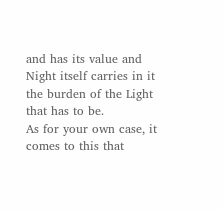and has its value and Night itself carries in it the burden of the Light that has to be.
As for your own case, it comes to this that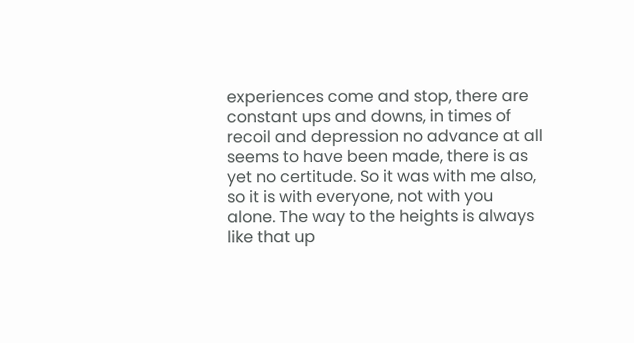experiences come and stop, there are constant ups and downs, in times of recoil and depression no advance at all seems to have been made, there is as yet no certitude. So it was with me also, so it is with everyone, not with you alone. The way to the heights is always like that up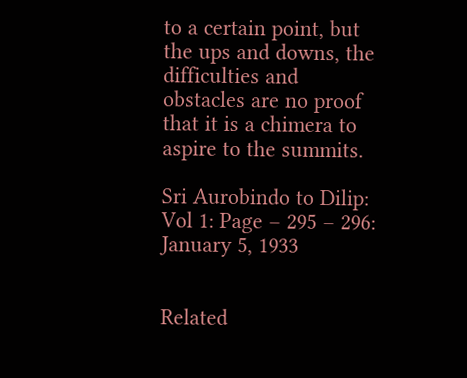to a certain point, but the ups and downs, the difficulties and obstacles are no proof that it is a chimera to aspire to the summits.

Sri Aurobindo to Dilip: Vol 1: Page – 295 – 296: January 5, 1933


Related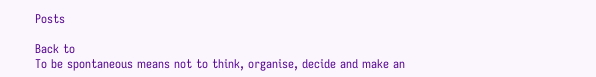Posts

Back to
To be spontaneous means not to think, organise, decide and make an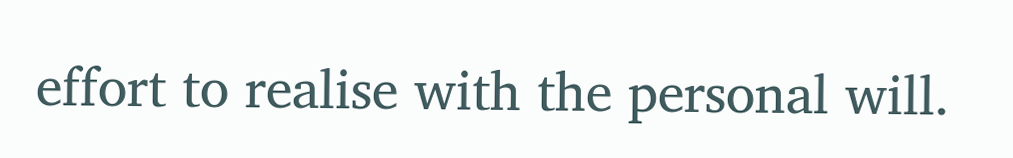effort to realise with the personal will.